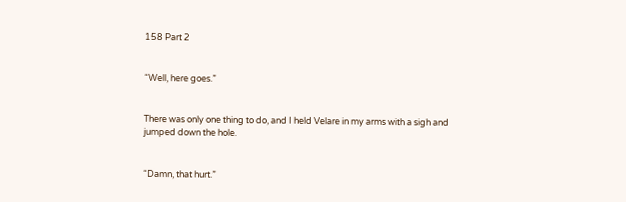158 Part 2


“Well, here goes.”


There was only one thing to do, and I held Velare in my arms with a sigh and jumped down the hole.


“Damn, that hurt.”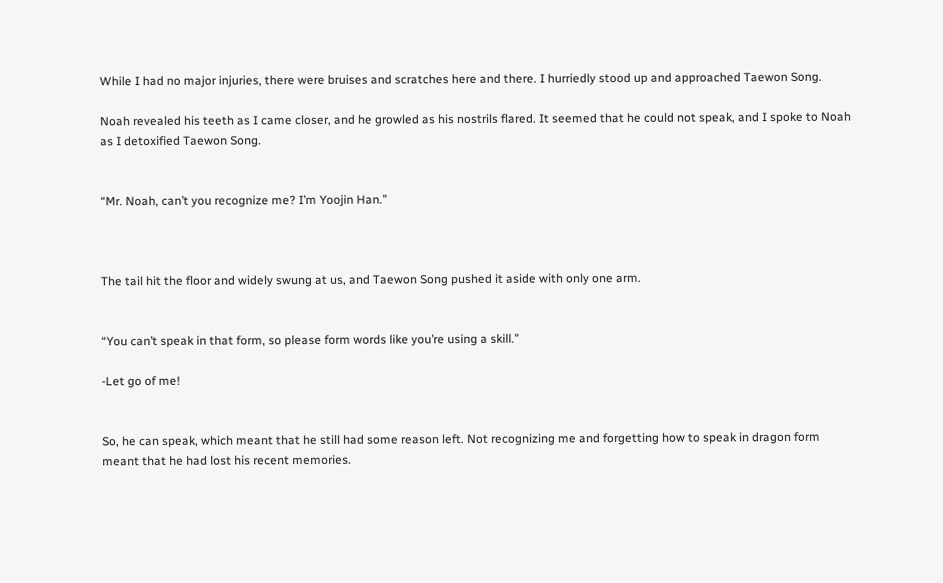While I had no major injuries, there were bruises and scratches here and there. I hurriedly stood up and approached Taewon Song.

Noah revealed his teeth as I came closer, and he growled as his nostrils flared. It seemed that he could not speak, and I spoke to Noah as I detoxified Taewon Song.


“Mr. Noah, can’t you recognize me? I’m Yoojin Han.”



The tail hit the floor and widely swung at us, and Taewon Song pushed it aside with only one arm.


“You can’t speak in that form, so please form words like you’re using a skill.”

-Let go of me!


So, he can speak, which meant that he still had some reason left. Not recognizing me and forgetting how to speak in dragon form meant that he had lost his recent memories.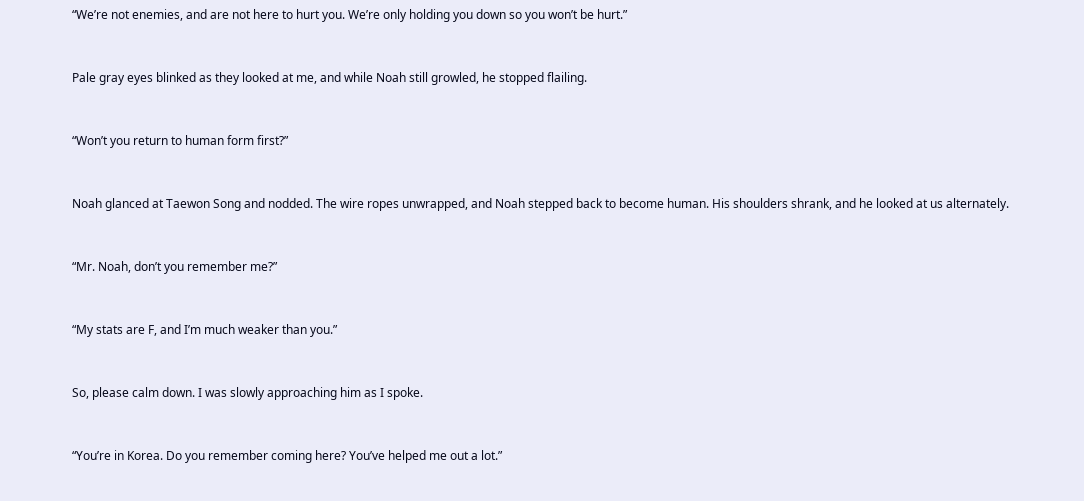“We’re not enemies, and are not here to hurt you. We’re only holding you down so you won’t be hurt.”


Pale gray eyes blinked as they looked at me, and while Noah still growled, he stopped flailing.


“Won’t you return to human form first?”


Noah glanced at Taewon Song and nodded. The wire ropes unwrapped, and Noah stepped back to become human. His shoulders shrank, and he looked at us alternately.


“Mr. Noah, don’t you remember me?”


“My stats are F, and I’m much weaker than you.”


So, please calm down. I was slowly approaching him as I spoke.


“You’re in Korea. Do you remember coming here? You’ve helped me out a lot.”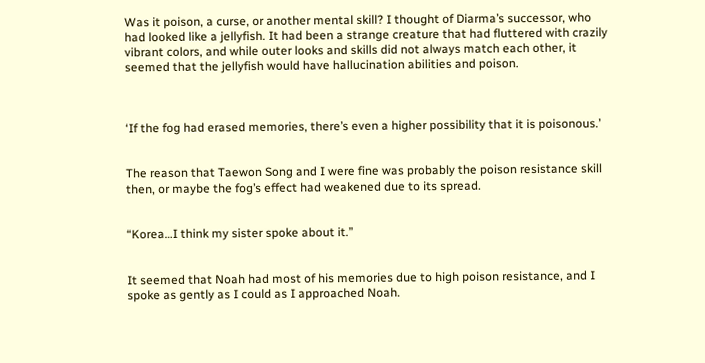Was it poison, a curse, or another mental skill? I thought of Diarma’s successor, who had looked like a jellyfish. It had been a strange creature that had fluttered with crazily vibrant colors, and while outer looks and skills did not always match each other, it seemed that the jellyfish would have hallucination abilities and poison.



‘If the fog had erased memories, there’s even a higher possibility that it is poisonous.’


The reason that Taewon Song and I were fine was probably the poison resistance skill then, or maybe the fog’s effect had weakened due to its spread.


“Korea…I think my sister spoke about it.”


It seemed that Noah had most of his memories due to high poison resistance, and I spoke as gently as I could as I approached Noah.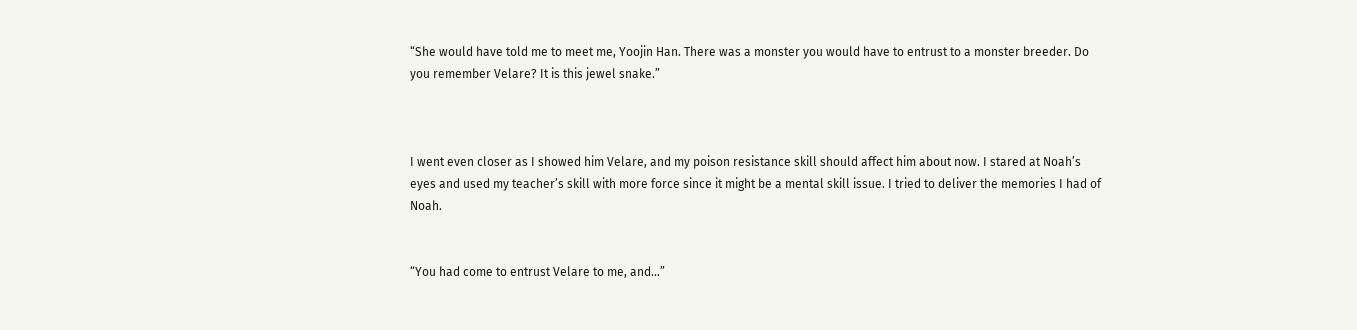“She would have told me to meet me, Yoojin Han. There was a monster you would have to entrust to a monster breeder. Do you remember Velare? It is this jewel snake.”



I went even closer as I showed him Velare, and my poison resistance skill should affect him about now. I stared at Noah’s eyes and used my teacher’s skill with more force since it might be a mental skill issue. I tried to deliver the memories I had of Noah.


“You had come to entrust Velare to me, and…”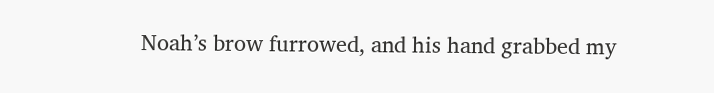Noah’s brow furrowed, and his hand grabbed my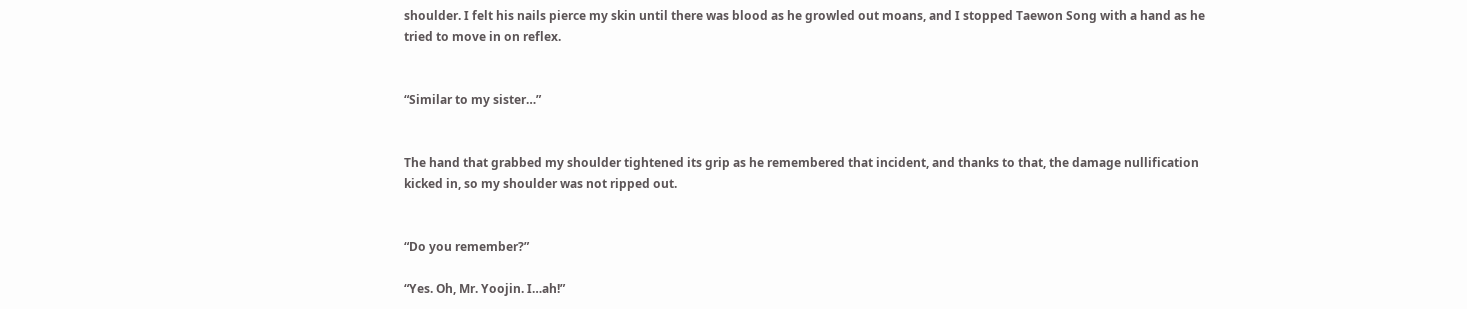shoulder. I felt his nails pierce my skin until there was blood as he growled out moans, and I stopped Taewon Song with a hand as he tried to move in on reflex.


“Similar to my sister…”


The hand that grabbed my shoulder tightened its grip as he remembered that incident, and thanks to that, the damage nullification kicked in, so my shoulder was not ripped out.


“Do you remember?”

“Yes. Oh, Mr. Yoojin. I…ah!”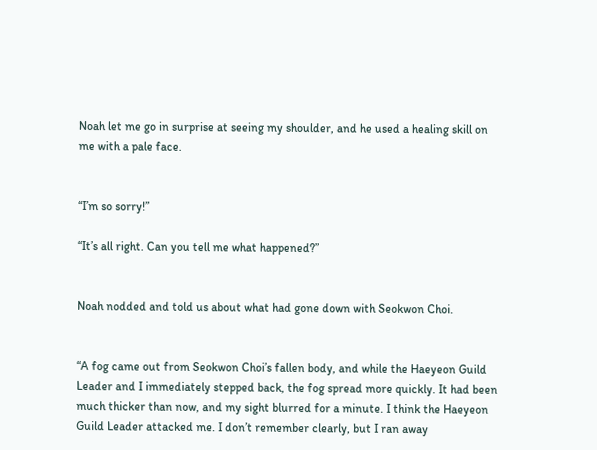Noah let me go in surprise at seeing my shoulder, and he used a healing skill on me with a pale face.


“I’m so sorry!”

“It’s all right. Can you tell me what happened?”


Noah nodded and told us about what had gone down with Seokwon Choi.


“A fog came out from Seokwon Choi’s fallen body, and while the Haeyeon Guild Leader and I immediately stepped back, the fog spread more quickly. It had been much thicker than now, and my sight blurred for a minute. I think the Haeyeon Guild Leader attacked me. I don’t remember clearly, but I ran away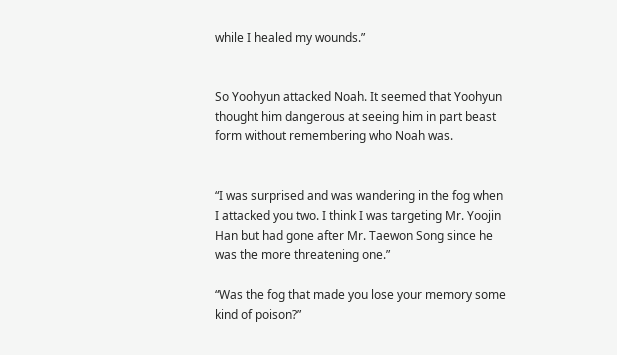while I healed my wounds.”


So Yoohyun attacked Noah. It seemed that Yoohyun thought him dangerous at seeing him in part beast form without remembering who Noah was.


“I was surprised and was wandering in the fog when I attacked you two. I think I was targeting Mr. Yoojin Han but had gone after Mr. Taewon Song since he was the more threatening one.”

“Was the fog that made you lose your memory some kind of poison?”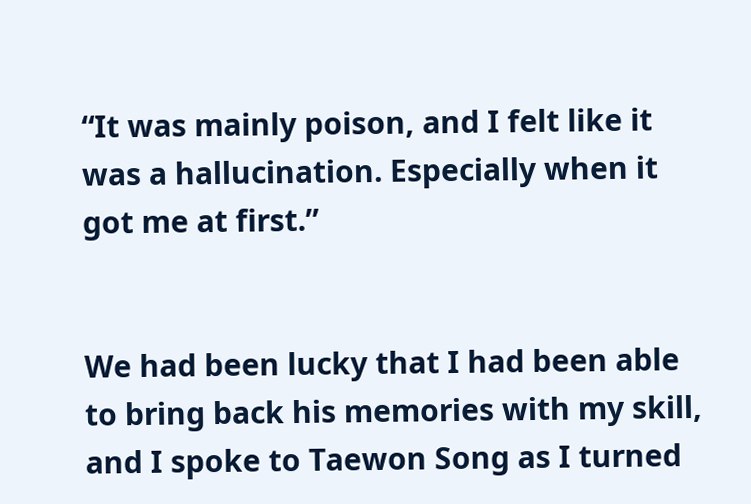“It was mainly poison, and I felt like it was a hallucination. Especially when it got me at first.”


We had been lucky that I had been able to bring back his memories with my skill, and I spoke to Taewon Song as I turned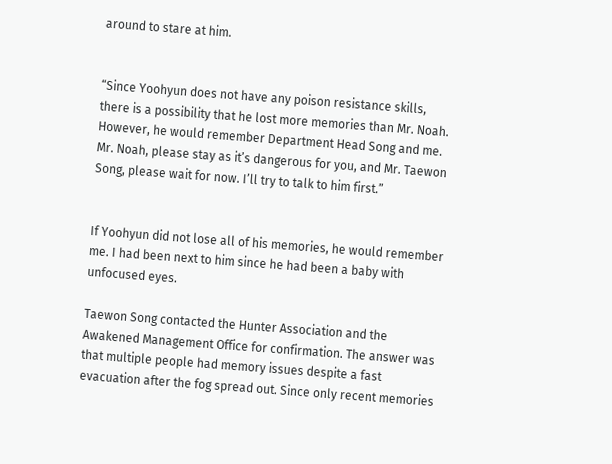around to stare at him.


“Since Yoohyun does not have any poison resistance skills, there is a possibility that he lost more memories than Mr. Noah. However, he would remember Department Head Song and me. Mr. Noah, please stay as it’s dangerous for you, and Mr. Taewon Song, please wait for now. I’ll try to talk to him first.”


If Yoohyun did not lose all of his memories, he would remember me. I had been next to him since he had been a baby with unfocused eyes.

Taewon Song contacted the Hunter Association and the Awakened Management Office for confirmation. The answer was that multiple people had memory issues despite a fast evacuation after the fog spread out. Since only recent memories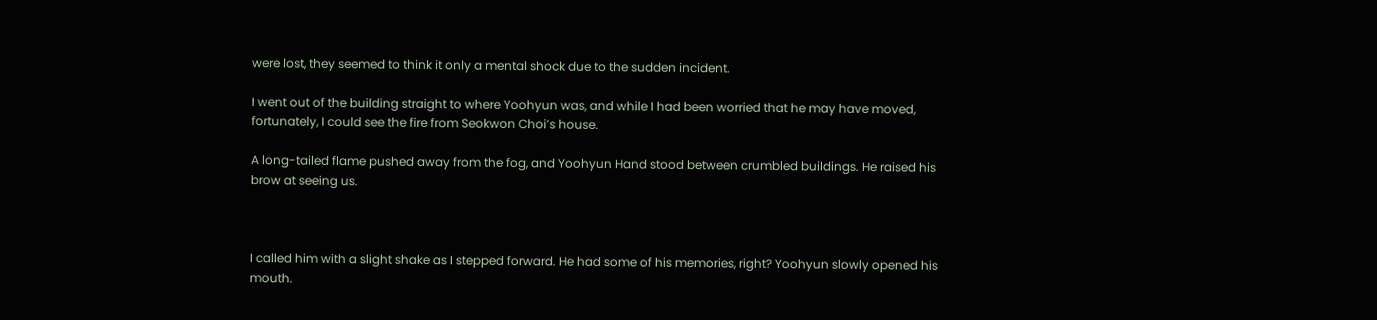were lost, they seemed to think it only a mental shock due to the sudden incident.

I went out of the building straight to where Yoohyun was, and while I had been worried that he may have moved, fortunately, I could see the fire from Seokwon Choi’s house.

A long-tailed flame pushed away from the fog, and Yoohyun Hand stood between crumbled buildings. He raised his brow at seeing us.



I called him with a slight shake as I stepped forward. He had some of his memories, right? Yoohyun slowly opened his mouth.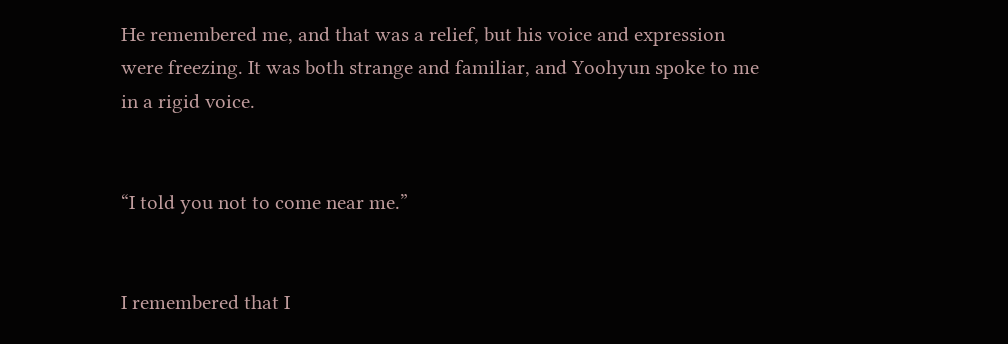He remembered me, and that was a relief, but his voice and expression were freezing. It was both strange and familiar, and Yoohyun spoke to me in a rigid voice.


“I told you not to come near me.”


I remembered that I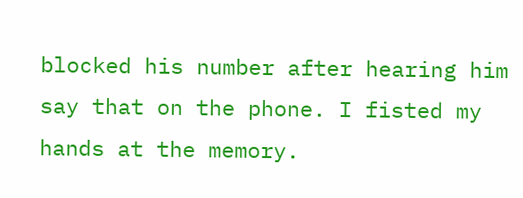blocked his number after hearing him say that on the phone. I fisted my hands at the memory.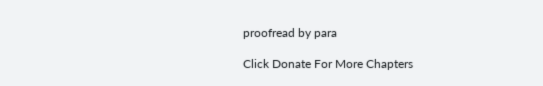proofread by para

Click Donate For More Chapters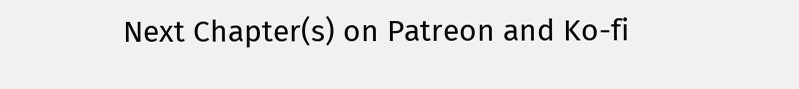Next Chapter(s) on Patreon and Ko-fi